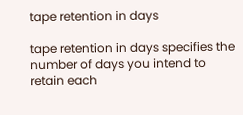tape retention in days

tape retention in days specifies the number of days you intend to retain each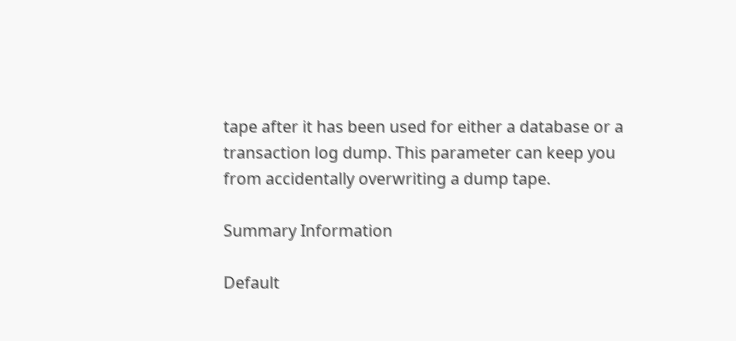tape after it has been used for either a database or a transaction log dump. This parameter can keep you from accidentally overwriting a dump tape.

Summary Information

Default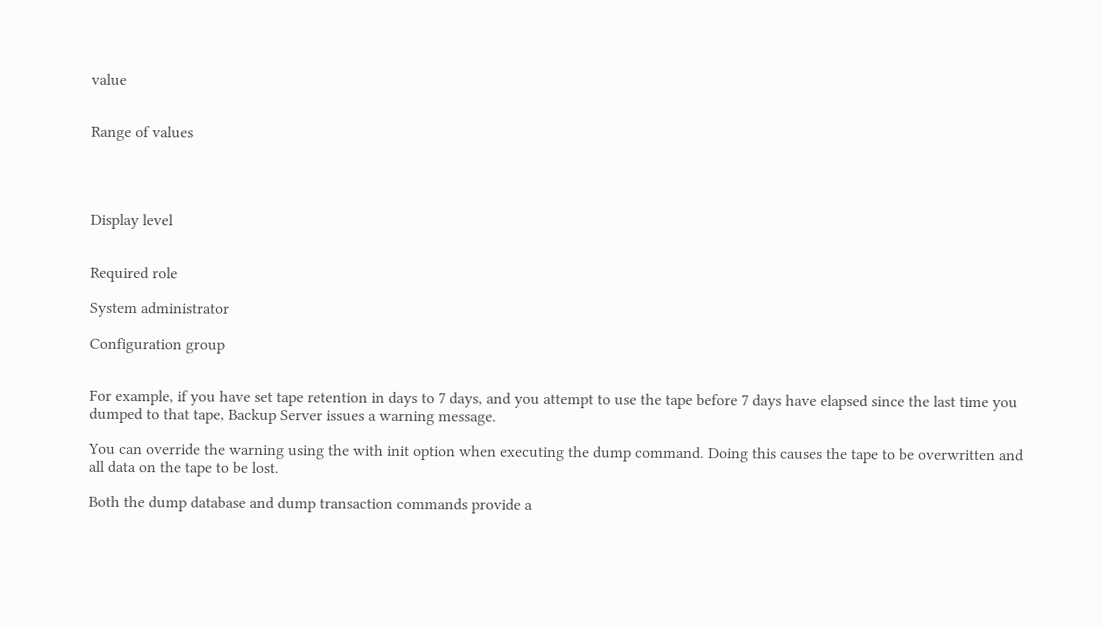value


Range of values




Display level


Required role

System administrator

Configuration group


For example, if you have set tape retention in days to 7 days, and you attempt to use the tape before 7 days have elapsed since the last time you dumped to that tape, Backup Server issues a warning message.

You can override the warning using the with init option when executing the dump command. Doing this causes the tape to be overwritten and all data on the tape to be lost.

Both the dump database and dump transaction commands provide a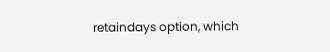retaindays option, which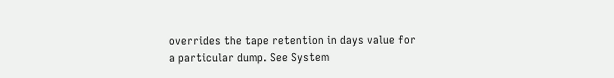overrides the tape retention in days value for a particular dump. See System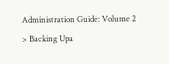Administration Guide: Volume 2 > Backing Upa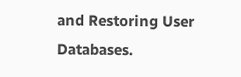and Restoring User Databases.